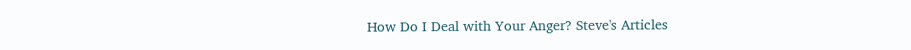How Do I Deal with Your Anger? Steve's Articles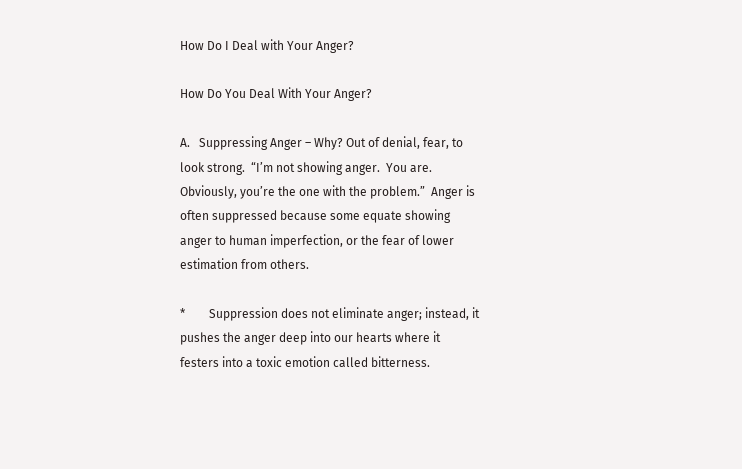How Do I Deal with Your Anger?

How Do You Deal With Your Anger?

A.   Suppressing Anger – Why? Out of denial, fear, to look strong.  “I’m not showing anger.  You are.  Obviously, you’re the one with the problem.”  Anger is often suppressed because some equate showing anger to human imperfection, or the fear of lower estimation from others.

*        Suppression does not eliminate anger; instead, it pushes the anger deep into our hearts where it festers into a toxic emotion called bitterness.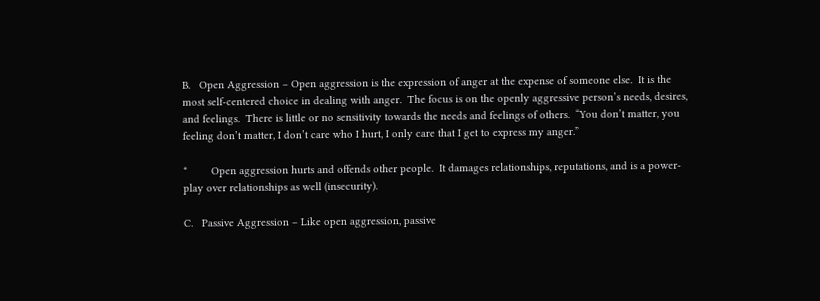B.   Open Aggression – Open aggression is the expression of anger at the expense of someone else.  It is the most self-centered choice in dealing with anger.  The focus is on the openly aggressive person’s needs, desires, and feelings.  There is little or no sensitivity towards the needs and feelings of others.  “You don’t matter, you feeling don’t matter, I don’t care who I hurt, I only care that I get to express my anger.”

*        Open aggression hurts and offends other people.  It damages relationships, reputations, and is a power-play over relationships as well (insecurity).

C.   Passive Aggression – Like open aggression, passive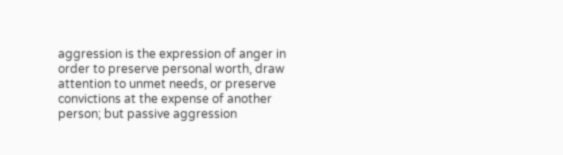aggression is the expression of anger in order to preserve personal worth, draw attention to unmet needs, or preserve convictions at the expense of another person; but passive aggression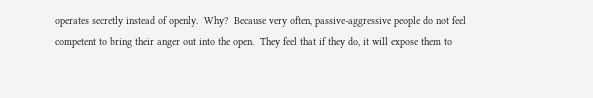operates secretly instead of openly.  Why?  Because very often, passive-aggressive people do not feel competent to bring their anger out into the open.  They feel that if they do, it will expose them to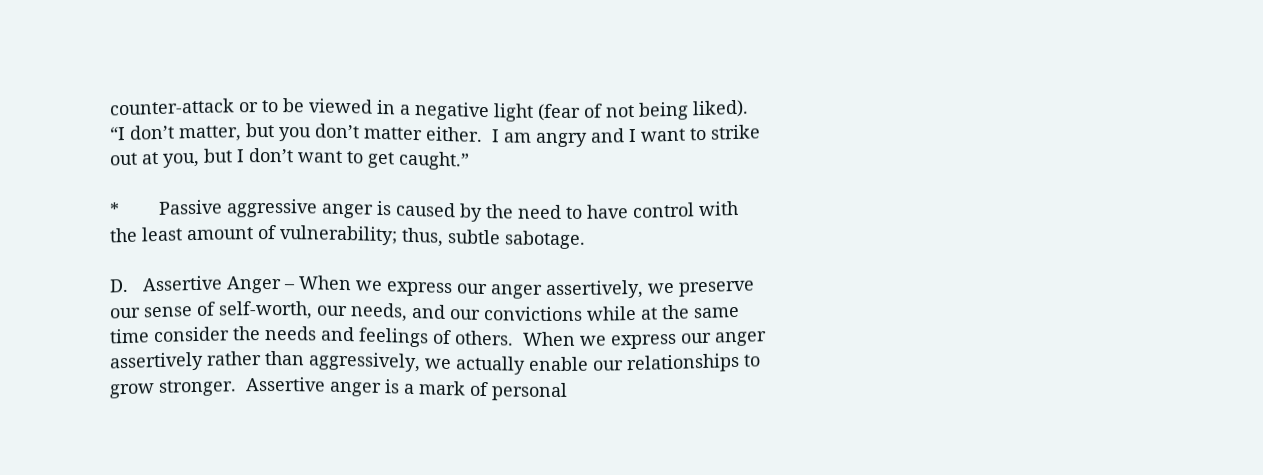counter-attack or to be viewed in a negative light (fear of not being liked).  “I don’t matter, but you don’t matter either.  I am angry and I want to strike out at you, but I don’t want to get caught.”

*        Passive aggressive anger is caused by the need to have control with the least amount of vulnerability; thus, subtle sabotage.

D.   Assertive Anger – When we express our anger assertively, we preserve our sense of self-worth, our needs, and our convictions while at the same time consider the needs and feelings of others.  When we express our anger assertively rather than aggressively, we actually enable our relationships to grow stronger.  Assertive anger is a mark of personal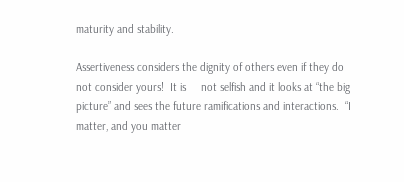maturity and stability.

Assertiveness considers the dignity of others even if they do not consider yours!  It is     not selfish and it looks at “the big picture” and sees the future ramifications and interactions.  “I matter, and you matter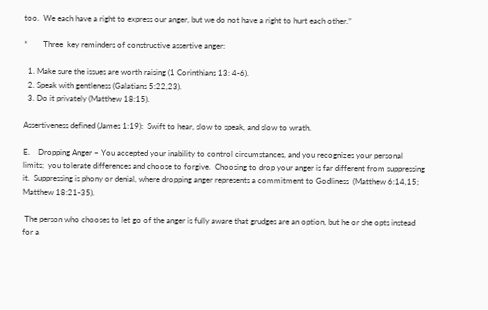too.  We each have a right to express our anger, but we do not have a right to hurt each other.”

*        Three  key reminders of constructive assertive anger:

  1. Make sure the issues are worth raising (1 Corinthians 13: 4-6).
  2. Speak with gentleness (Galatians 5:22,23).
  3. Do it privately (Matthew 18:15).

Assertiveness defined (James 1:19):  Swift to hear, slow to speak, and slow to wrath.

E.    Dropping Anger – You accepted your inability to control circumstances, and you recognizes your personal limits;  you tolerate differences and choose to forgive.  Choosing to drop your anger is far different from suppressing it.  Suppressing is phony or denial, where dropping anger represents a commitment to Godliness  (Matthew 6:14,15;  Matthew 18:21-35).

 The person who chooses to let go of the anger is fully aware that grudges are an option, but he or she opts instead for a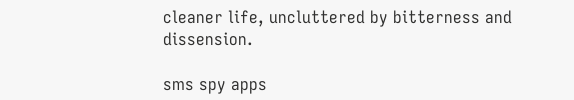cleaner life, uncluttered by bitterness and dissension.

sms spy apps